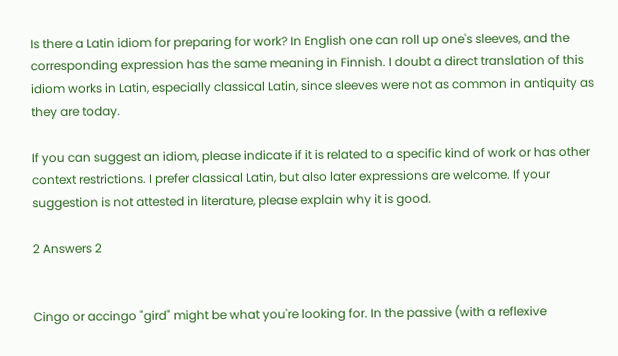Is there a Latin idiom for preparing for work? In English one can roll up one's sleeves, and the corresponding expression has the same meaning in Finnish. I doubt a direct translation of this idiom works in Latin, especially classical Latin, since sleeves were not as common in antiquity as they are today.

If you can suggest an idiom, please indicate if it is related to a specific kind of work or has other context restrictions. I prefer classical Latin, but also later expressions are welcome. If your suggestion is not attested in literature, please explain why it is good.

2 Answers 2


Cingo or accingo "gird" might be what you're looking for. In the passive (with a reflexive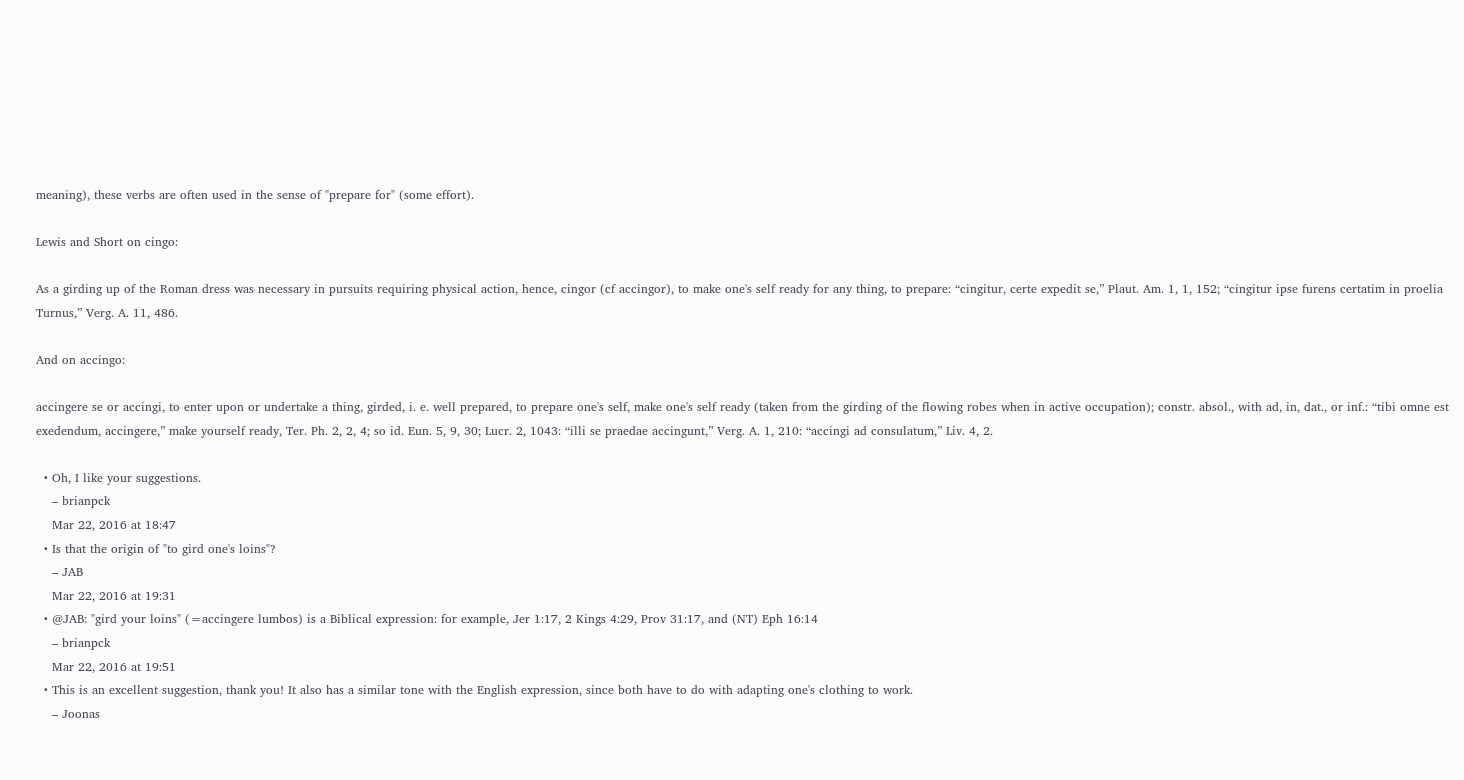meaning), these verbs are often used in the sense of "prepare for" (some effort).

Lewis and Short on cingo:

As a girding up of the Roman dress was necessary in pursuits requiring physical action, hence, cingor (cf accingor), to make one's self ready for any thing, to prepare: “cingitur, certe expedit se,” Plaut. Am. 1, 1, 152; “cingitur ipse furens certatim in proelia Turnus,” Verg. A. 11, 486.

And on accingo:

accingere se or accingi, to enter upon or undertake a thing, girded, i. e. well prepared, to prepare one's self, make one's self ready (taken from the girding of the flowing robes when in active occupation); constr. absol., with ad, in, dat., or inf.: “tibi omne est exedendum, accingere,” make yourself ready, Ter. Ph. 2, 2, 4; so id. Eun. 5, 9, 30; Lucr. 2, 1043: “illi se praedae accingunt,” Verg. A. 1, 210: “accingi ad consulatum,” Liv. 4, 2.

  • Oh, I like your suggestions.
    – brianpck
    Mar 22, 2016 at 18:47
  • Is that the origin of "to gird one's loins"?
    – JAB
    Mar 22, 2016 at 19:31
  • @JAB: "gird your loins" (=accingere lumbos) is a Biblical expression: for example, Jer 1:17, 2 Kings 4:29, Prov 31:17, and (NT) Eph 16:14
    – brianpck
    Mar 22, 2016 at 19:51
  • This is an excellent suggestion, thank you! It also has a similar tone with the English expression, since both have to do with adapting one's clothing to work.
    – Joonas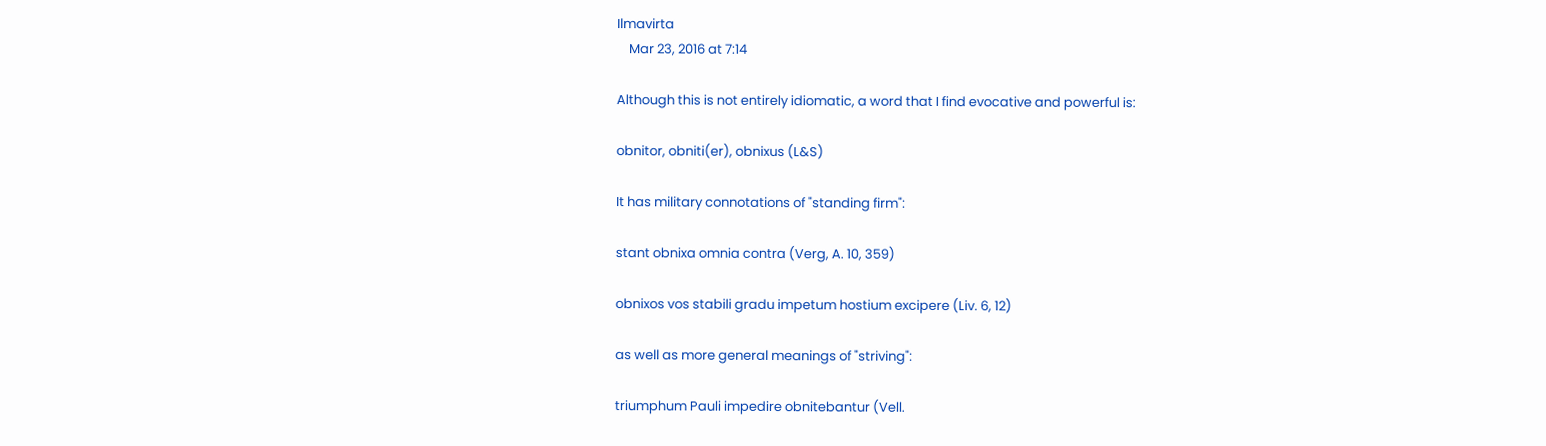Ilmavirta
    Mar 23, 2016 at 7:14

Although this is not entirely idiomatic, a word that I find evocative and powerful is:

obnitor, obniti(er), obnixus (L&S)

It has military connotations of "standing firm":

stant obnixa omnia contra (Verg, A. 10, 359)

obnixos vos stabili gradu impetum hostium excipere (Liv. 6, 12)

as well as more general meanings of "striving":

triumphum Pauli impedire obnitebantur (Vell.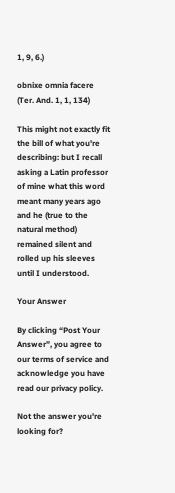1, 9, 6.)

obnixe omnia facere (Ter. And. 1, 1, 134)

This might not exactly fit the bill of what you're describing: but I recall asking a Latin professor of mine what this word meant many years ago and he (true to the natural method) remained silent and rolled up his sleeves until I understood.

Your Answer

By clicking “Post Your Answer”, you agree to our terms of service and acknowledge you have read our privacy policy.

Not the answer you're looking for?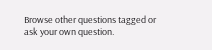Browse other questions tagged or ask your own question.